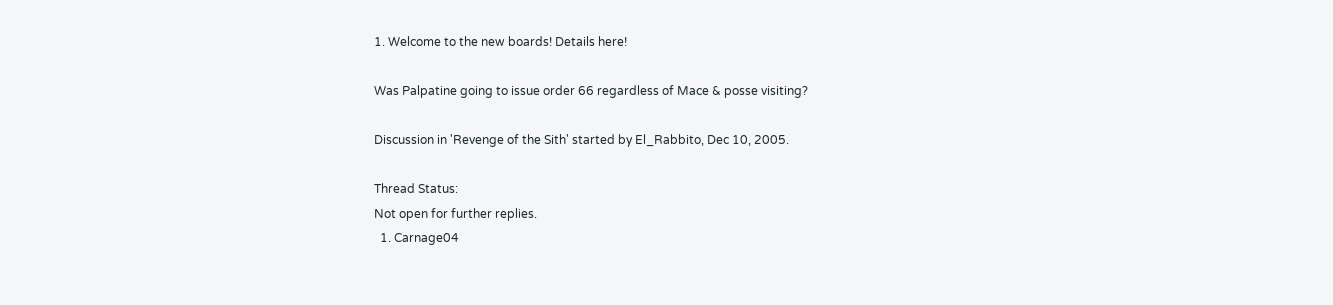1. Welcome to the new boards! Details here!

Was Palpatine going to issue order 66 regardless of Mace & posse visiting?

Discussion in 'Revenge of the Sith' started by El_Rabbito, Dec 10, 2005.

Thread Status:
Not open for further replies.
  1. Carnage04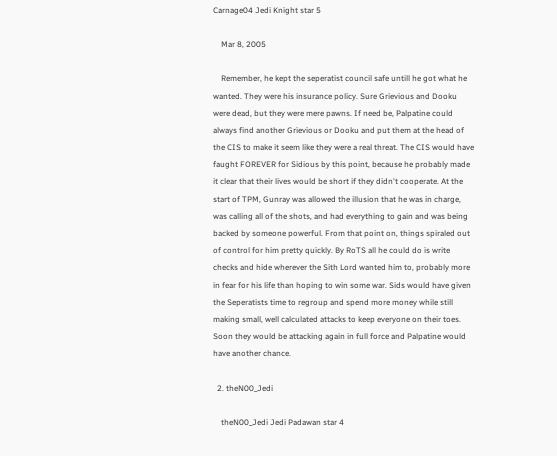Carnage04 Jedi Knight star 5

    Mar 8, 2005

    Remember, he kept the seperatist council safe untill he got what he wanted. They were his insurance policy. Sure Grievious and Dooku were dead, but they were mere pawns. If need be, Palpatine could always find another Grievious or Dooku and put them at the head of the CIS to make it seem like they were a real threat. The CIS would have faught FOREVER for Sidious by this point, because he probably made it clear that their lives would be short if they didn't cooperate. At the start of TPM, Gunray was allowed the illusion that he was in charge, was calling all of the shots, and had everything to gain and was being backed by someone powerful. From that point on, things spiraled out of control for him pretty quickly. By RoTS all he could do is write checks and hide wherever the Sith Lord wanted him to, probably more in fear for his life than hoping to win some war. Sids would have given the Seperatists time to regroup and spend more money while still making small, well calculated attacks to keep everyone on their toes. Soon they would be attacking again in full force and Palpatine would have another chance.

  2. theN00_Jedi

    theN00_Jedi Jedi Padawan star 4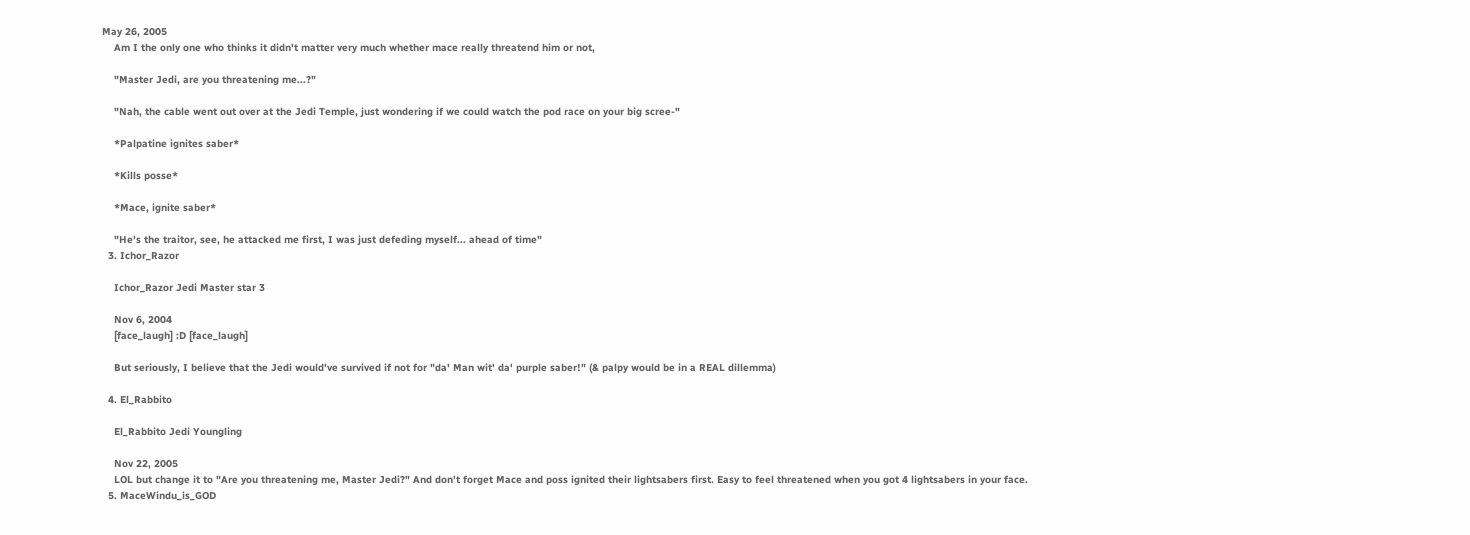May 26, 2005
    Am I the only one who thinks it didn't matter very much whether mace really threatend him or not,

    "Master Jedi, are you threatening me...?"

    "Nah, the cable went out over at the Jedi Temple, just wondering if we could watch the pod race on your big scree-"

    *Palpatine ignites saber*

    *Kills posse*

    *Mace, ignite saber*

    "He's the traitor, see, he attacked me first, I was just defeding myself... ahead of time"
  3. Ichor_Razor

    Ichor_Razor Jedi Master star 3

    Nov 6, 2004
    [face_laugh] :D [face_laugh]

    But seriously, I believe that the Jedi would've survived if not for "da' Man wit' da' purple saber!" (& palpy would be in a REAL dillemma)

  4. El_Rabbito

    El_Rabbito Jedi Youngling

    Nov 22, 2005
    LOL but change it to "Are you threatening me, Master Jedi?" And don't forget Mace and poss ignited their lightsabers first. Easy to feel threatened when you got 4 lightsabers in your face.
  5. MaceWindu_is_GOD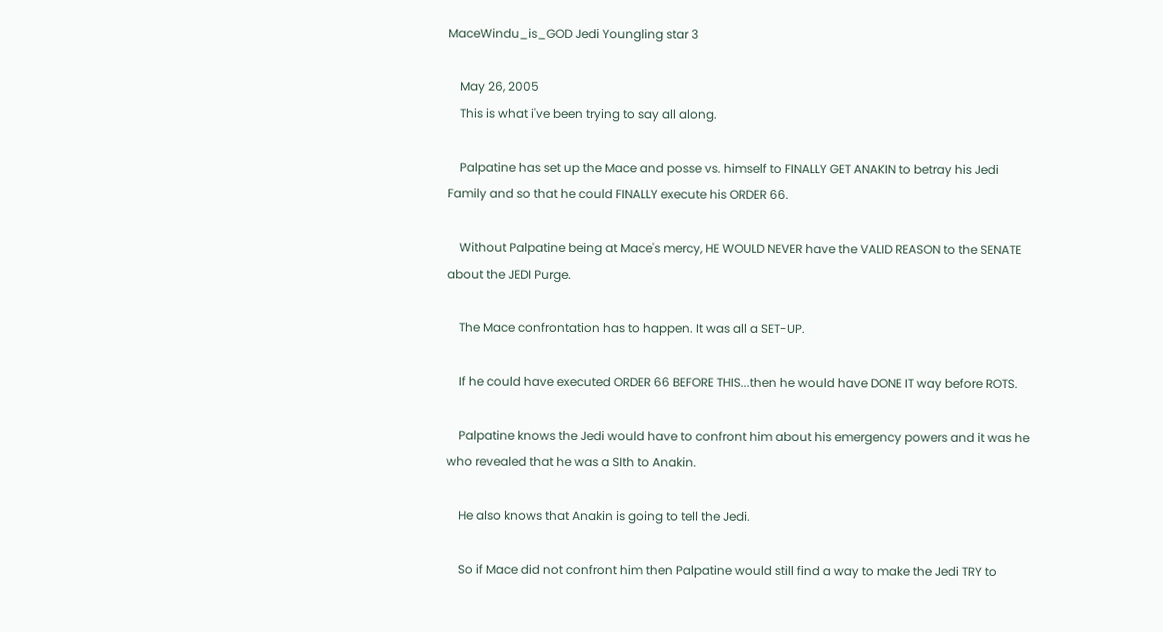MaceWindu_is_GOD Jedi Youngling star 3

    May 26, 2005
    This is what i've been trying to say all along.

    Palpatine has set up the Mace and posse vs. himself to FINALLY GET ANAKIN to betray his Jedi Family and so that he could FINALLY execute his ORDER 66.

    Without Palpatine being at Mace's mercy, HE WOULD NEVER have the VALID REASON to the SENATE about the JEDI Purge.

    The Mace confrontation has to happen. It was all a SET-UP.

    If he could have executed ORDER 66 BEFORE THIS...then he would have DONE IT way before ROTS.

    Palpatine knows the Jedi would have to confront him about his emergency powers and it was he who revealed that he was a SIth to Anakin.

    He also knows that Anakin is going to tell the Jedi.

    So if Mace did not confront him then Palpatine would still find a way to make the Jedi TRY to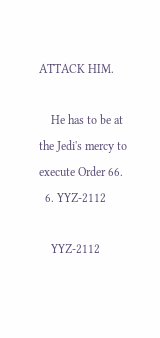ATTACK HIM.

    He has to be at the Jedi's mercy to execute Order 66.
  6. YYZ-2112

    YYZ-2112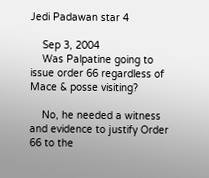Jedi Padawan star 4

    Sep 3, 2004
    Was Palpatine going to issue order 66 regardless of Mace & posse visiting?

    No, he needed a witness and evidence to justify Order 66 to the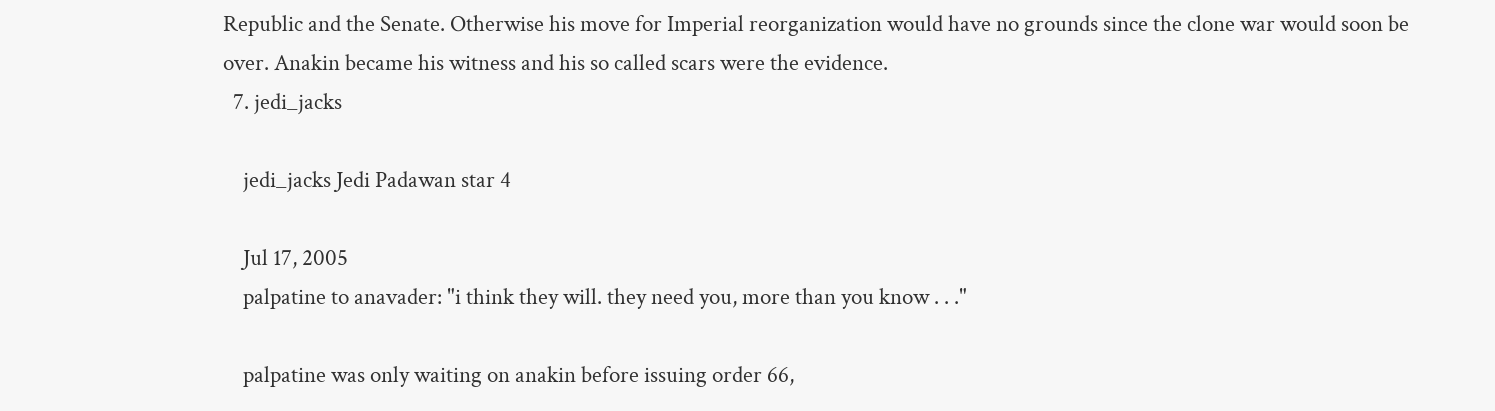Republic and the Senate. Otherwise his move for Imperial reorganization would have no grounds since the clone war would soon be over. Anakin became his witness and his so called scars were the evidence.
  7. jedi_jacks

    jedi_jacks Jedi Padawan star 4

    Jul 17, 2005
    palpatine to anavader: "i think they will. they need you, more than you know . . ."

    palpatine was only waiting on anakin before issuing order 66,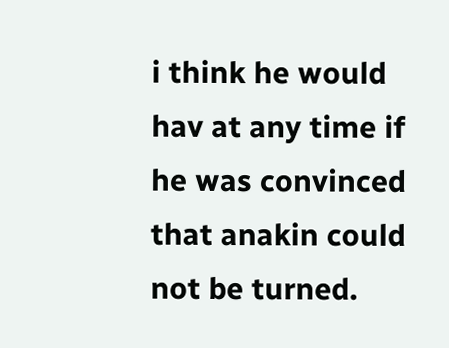i think he would hav at any time if he was convinced that anakin could not be turned.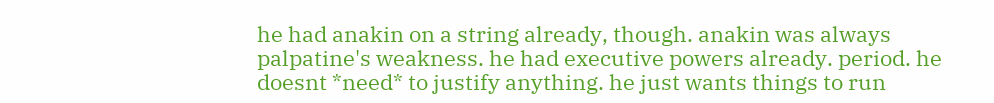he had anakin on a string already, though. anakin was always palpatine's weakness. he had executive powers already. period. he doesnt *need* to justify anything. he just wants things to run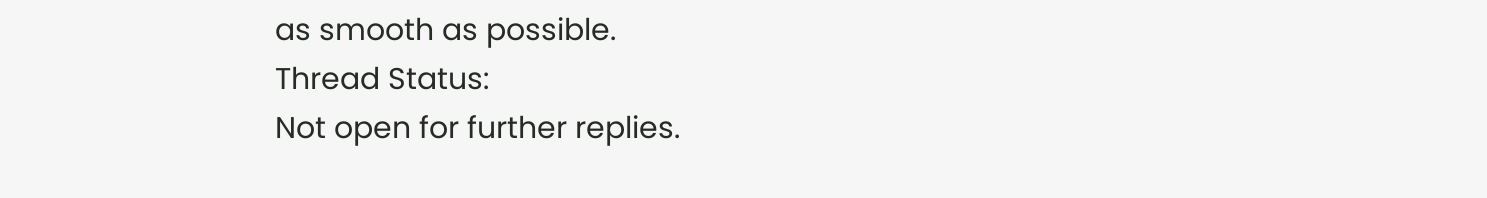as smooth as possible.
Thread Status:
Not open for further replies.